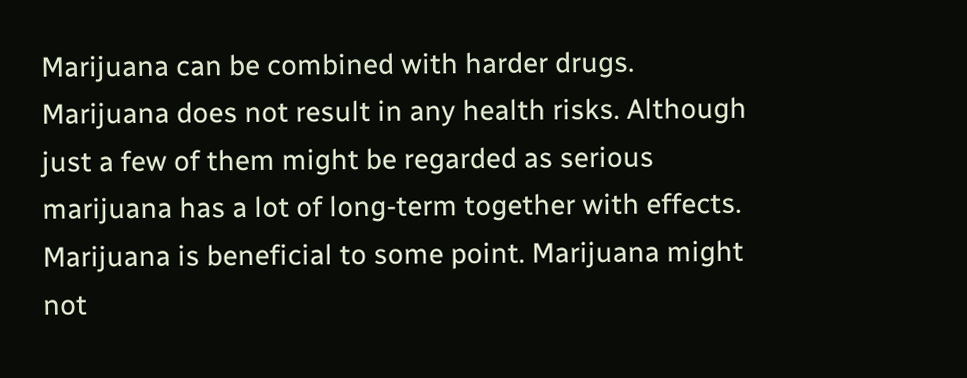Marijuana can be combined with harder drugs. Marijuana does not result in any health risks. Although just a few of them might be regarded as serious marijuana has a lot of long-term together with effects. Marijuana is beneficial to some point. Marijuana might not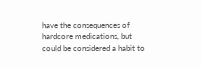have the consequences of hardcore medications, but could be considered a habit to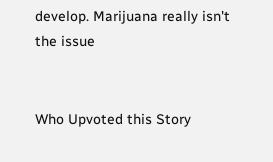develop. Marijuana really isn't the issue


Who Upvoted this Story